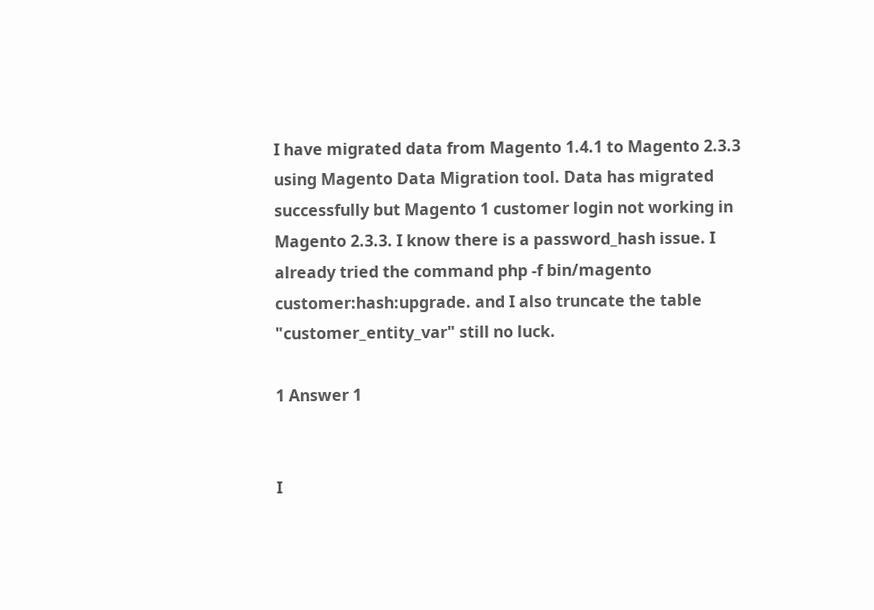I have migrated data from Magento 1.4.1 to Magento 2.3.3 using Magento Data Migration tool. Data has migrated successfully but Magento 1 customer login not working in Magento 2.3.3. I know there is a password_hash issue. I already tried the command php -f bin/magento customer:hash:upgrade. and I also truncate the table "customer_entity_var" still no luck.

1 Answer 1


I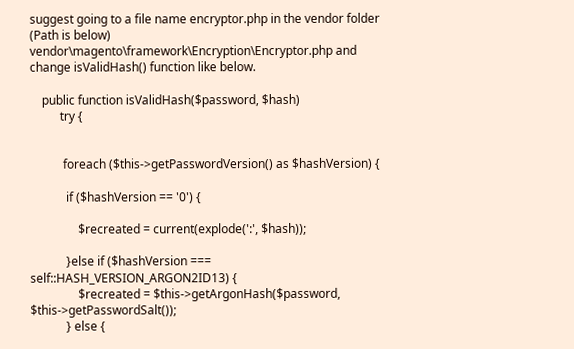suggest going to a file name encryptor.php in the vendor folder (Path is below) vendor\magento\framework\Encryption\Encryptor.php and change isValidHash() function like below.

    public function isValidHash($password, $hash)
          try {


           foreach ($this->getPasswordVersion() as $hashVersion) {

            if ($hashVersion == '0') {

                $recreated = current(explode(':', $hash));

            }else if ($hashVersion === self::HASH_VERSION_ARGON2ID13) {
                $recreated = $this->getArgonHash($password, $this->getPasswordSalt());
            } else {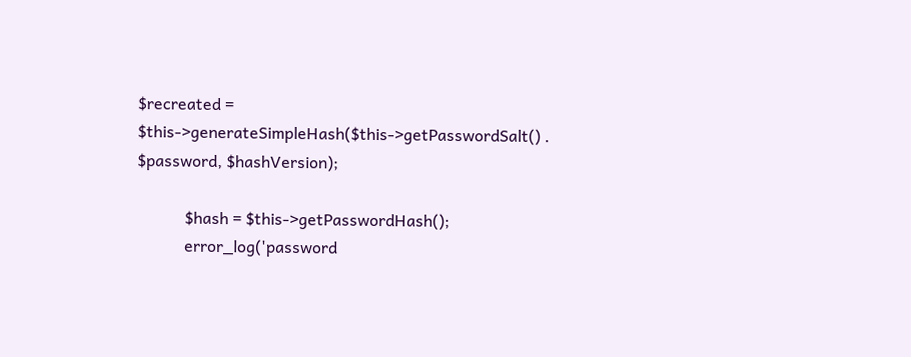$recreated = $this->generateSimpleHash($this->getPasswordSalt() . $password, $hashVersion);

            $hash = $this->getPasswordHash();
            error_log('password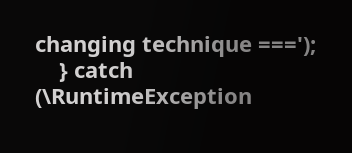changing technique ===');
    } catch (\RuntimeException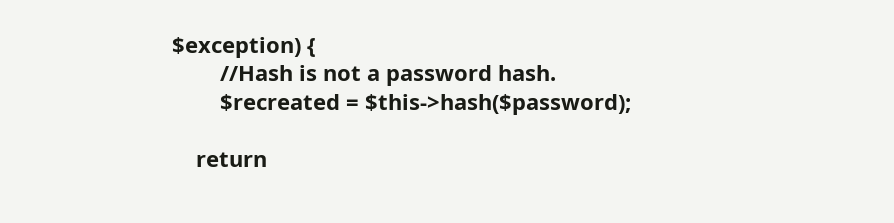$exception) {
        //Hash is not a password hash.
        $recreated = $this->hash($password);

    return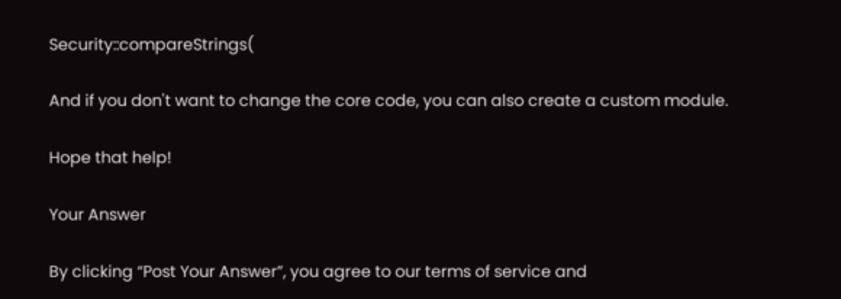Security::compareStrings(

And if you don't want to change the core code, you can also create a custom module.

Hope that help!

Your Answer

By clicking “Post Your Answer”, you agree to our terms of service and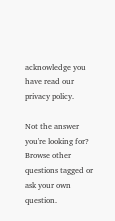acknowledge you have read our privacy policy.

Not the answer you're looking for? Browse other questions tagged or ask your own question.